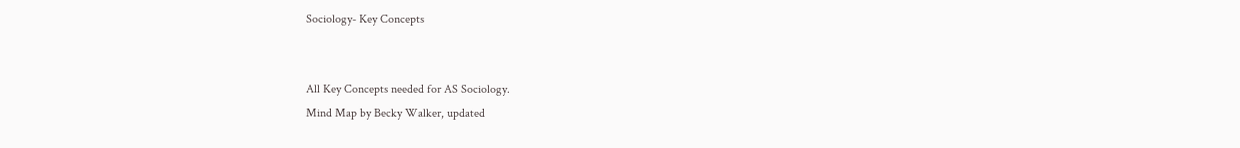Sociology- Key Concepts


All Key Concepts needed for AS Sociology.
Mind Map by Becky Walker, updated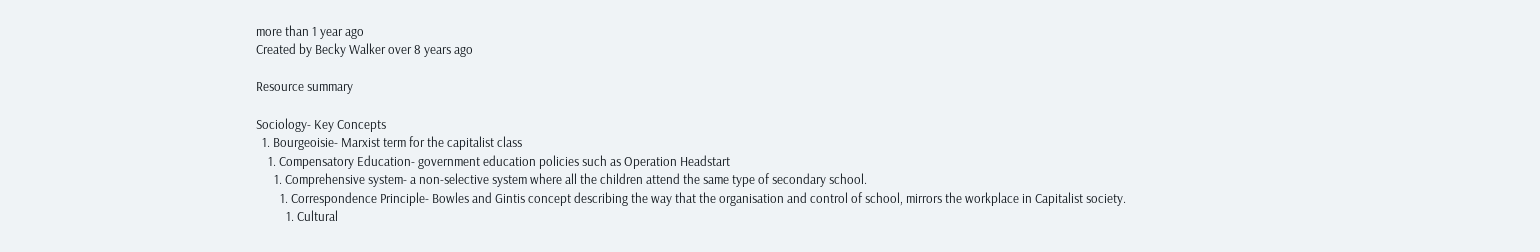more than 1 year ago
Created by Becky Walker over 8 years ago

Resource summary

Sociology- Key Concepts
  1. Bourgeoisie- Marxist term for the capitalist class
    1. Compensatory Education- government education policies such as Operation Headstart
      1. Comprehensive system- a non-selective system where all the children attend the same type of secondary school.
        1. Correspondence Principle- Bowles and Gintis concept describing the way that the organisation and control of school, mirrors the workplace in Capitalist society.
          1. Cultural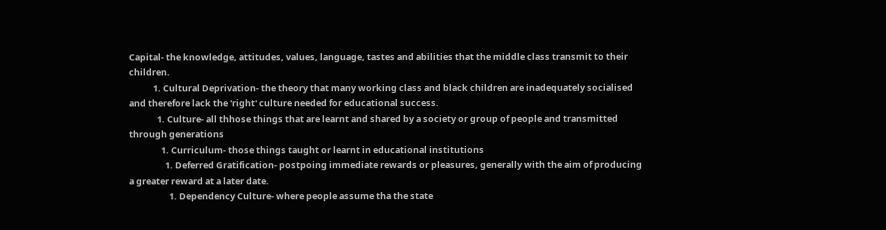Capital- the knowledge, attitudes, values, language, tastes and abilities that the middle class transmit to their children.
            1. Cultural Deprivation- the theory that many working class and black children are inadequately socialised and therefore lack the 'right' culture needed for educational success.
              1. Culture- all thhose things that are learnt and shared by a society or group of people and transmitted through generations
                1. Curriculum- those things taught or learnt in educational institutions
                  1. Deferred Gratification- postpoing immediate rewards or pleasures, generally with the aim of producing a greater reward at a later date.
                    1. Dependency Culture- where people assume tha the state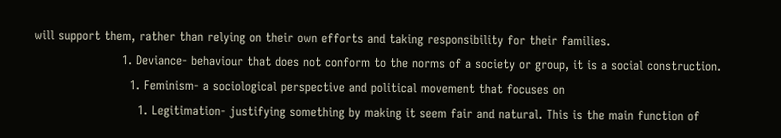will support them, rather than relying on their own efforts and taking responsibility for their families.
                      1. Deviance- behaviour that does not conform to the norms of a society or group, it is a social construction.
                        1. Feminism- a sociological perspective and political movement that focuses on
                          1. Legitimation- justifying something by making it seem fair and natural. This is the main function of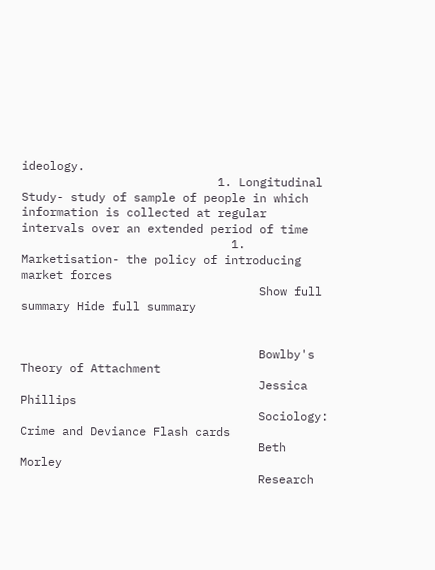ideology.
                            1. Longitudinal Study- study of sample of people in which information is collected at regular intervals over an extended period of time
                              1. Marketisation- the policy of introducing market forces
                                  Show full summary Hide full summary


                                  Bowlby's Theory of Attachment
                                  Jessica Phillips
                                  Sociology: Crime and Deviance Flash cards
                                  Beth Morley
                                  Research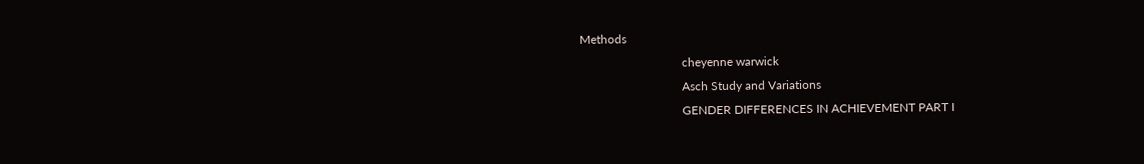Methods
                                  cheyenne warwick
                                  Asch Study and Variations
                                  GENDER DIFFERENCES IN ACHIEVEMENT PART I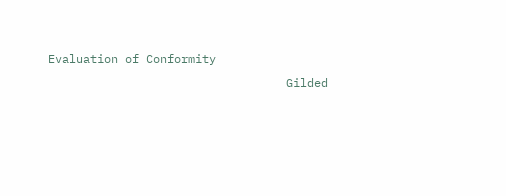Evaluation of Conformity
                                  Gilded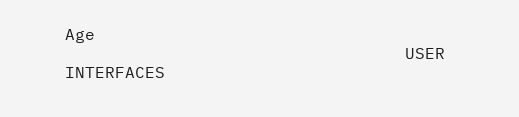Age
                                  USER INTERFACES